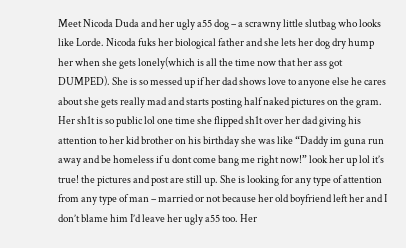Meet Nicoda Duda and her ugly a55 dog – a scrawny little slutbag who looks like Lorde. Nicoda fuks her biological father and she lets her dog dry hump her when she gets lonely(which is all the time now that her ass got DUMPED). She is so messed up if her dad shows love to anyone else he cares about she gets really mad and starts posting half naked pictures on the gram. Her sh1t is so public lol one time she flipped sh1t over her dad giving his attention to her kid brother on his birthday she was like “Daddy im guna run away and be homeless if u dont come bang me right now!” look her up lol it’s true! the pictures and post are still up. She is looking for any type of attention from any type of man – married or not because her old boyfriend left her and I don’t blame him I’d leave her ugly a55 too. Her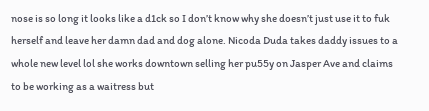nose is so long it looks like a d1ck so I don’t know why she doesn’t just use it to fuk herself and leave her damn dad and dog alone. Nicoda Duda takes daddy issues to a whole new level lol she works downtown selling her pu55y on Jasper Ave and claims to be working as a waitress but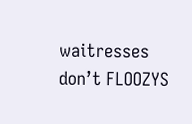waitresses don’t FLOOZYS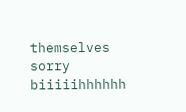themselves sorry biiiiihhhhhh